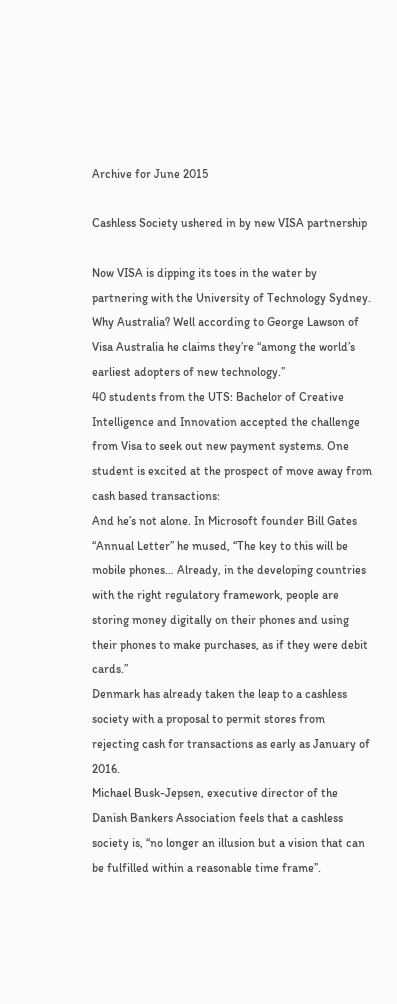Archive for June 2015

Cashless Society ushered in by new VISA partnership

Now VISA is dipping its toes in the water by partnering with the University of Technology Sydney.
Why Australia? Well according to George Lawson of Visa Australia he claims they’re “among the world’s earliest adopters of new technology.”
40 students from the UTS: Bachelor of Creative Intelligence and Innovation accepted the challenge from Visa to seek out new payment systems. One student is excited at the prospect of move away from cash based transactions:
And he’s not alone. In Microsoft founder Bill Gates “Annual Letter” he mused, “The key to this will be mobile phones… Already, in the developing countries with the right regulatory framework, people are storing money digitally on their phones and using their phones to make purchases, as if they were debit cards.”
Denmark has already taken the leap to a cashless society with a proposal to permit stores from rejecting cash for transactions as early as January of 2016.
Michael Busk-Jepsen, executive director of the Danish Bankers Association feels that a cashless society is, “no longer an illusion but a vision that can be fulfilled within a reasonable time frame”.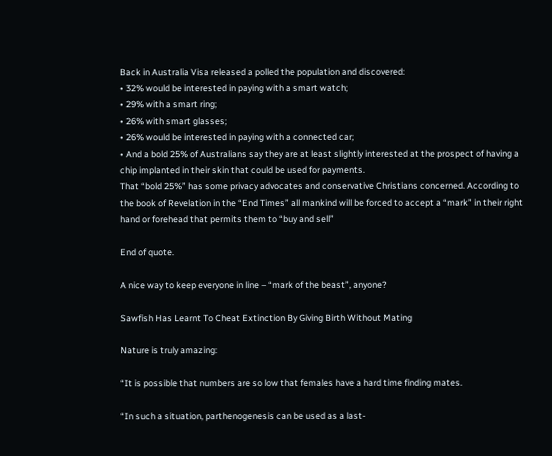Back in Australia Visa released a polled the population and discovered:
• 32% would be interested in paying with a smart watch;
• 29% with a smart ring;
• 26% with smart glasses;
• 26% would be interested in paying with a connected car;
• And a bold 25% of Australians say they are at least slightly interested at the prospect of having a chip implanted in their skin that could be used for payments.
That “bold 25%” has some privacy advocates and conservative Christians concerned. According to the book of Revelation in the “End Times” all mankind will be forced to accept a “mark” in their right hand or forehead that permits them to “buy and sell”

End of quote.

A nice way to keep everyone in line – “mark of the beast”, anyone?

Sawfish Has Learnt To Cheat Extinction By Giving Birth Without Mating

Nature is truly amazing:

“It is possible that numbers are so low that females have a hard time finding mates.

“In such a situation, parthenogenesis can be used as a last-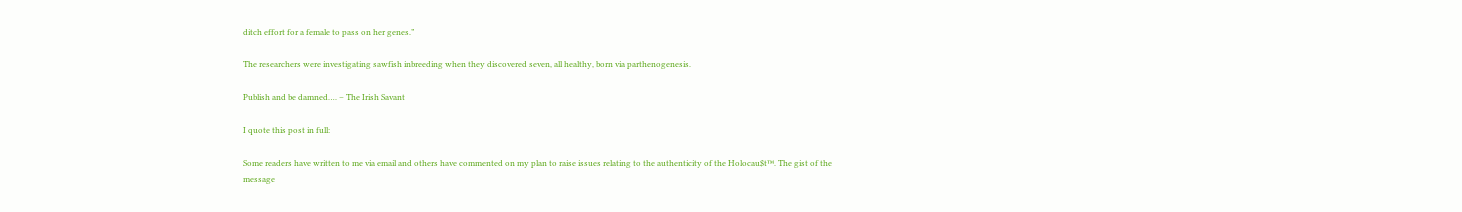ditch effort for a female to pass on her genes.”

The researchers were investigating sawfish inbreeding when they discovered seven, all healthy, born via parthenogenesis.

Publish and be damned…. – The Irish Savant

I quote this post in full:

Some readers have written to me via email and others have commented on my plan to raise issues relating to the authenticity of the Holocau$t™. The gist of the message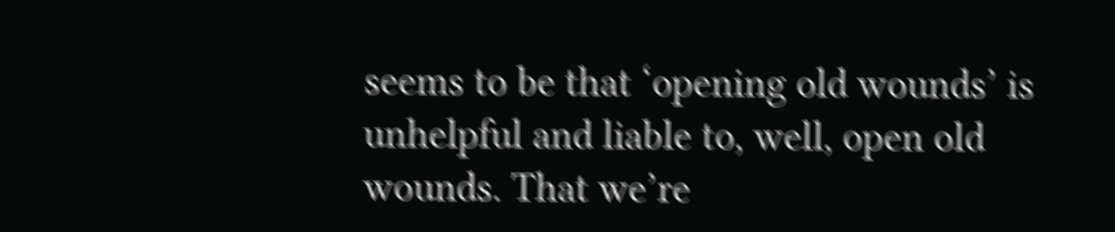seems to be that ‘opening old wounds’ is unhelpful and liable to, well, open old wounds. That we’re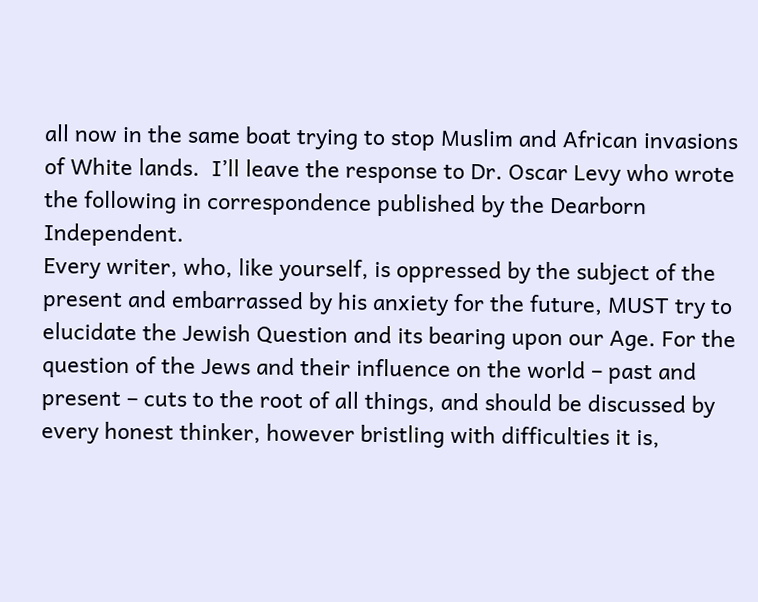all now in the same boat trying to stop Muslim and African invasions of White lands.  I’ll leave the response to Dr. Oscar Levy who wrote the following in correspondence published by the Dearborn Independent.
Every writer, who, like yourself, is oppressed by the subject of the present and embarrassed by his anxiety for the future, MUST try to elucidate the Jewish Question and its bearing upon our Age. For the question of the Jews and their influence on the world – past and present – cuts to the root of all things, and should be discussed by every honest thinker, however bristling with difficulties it is,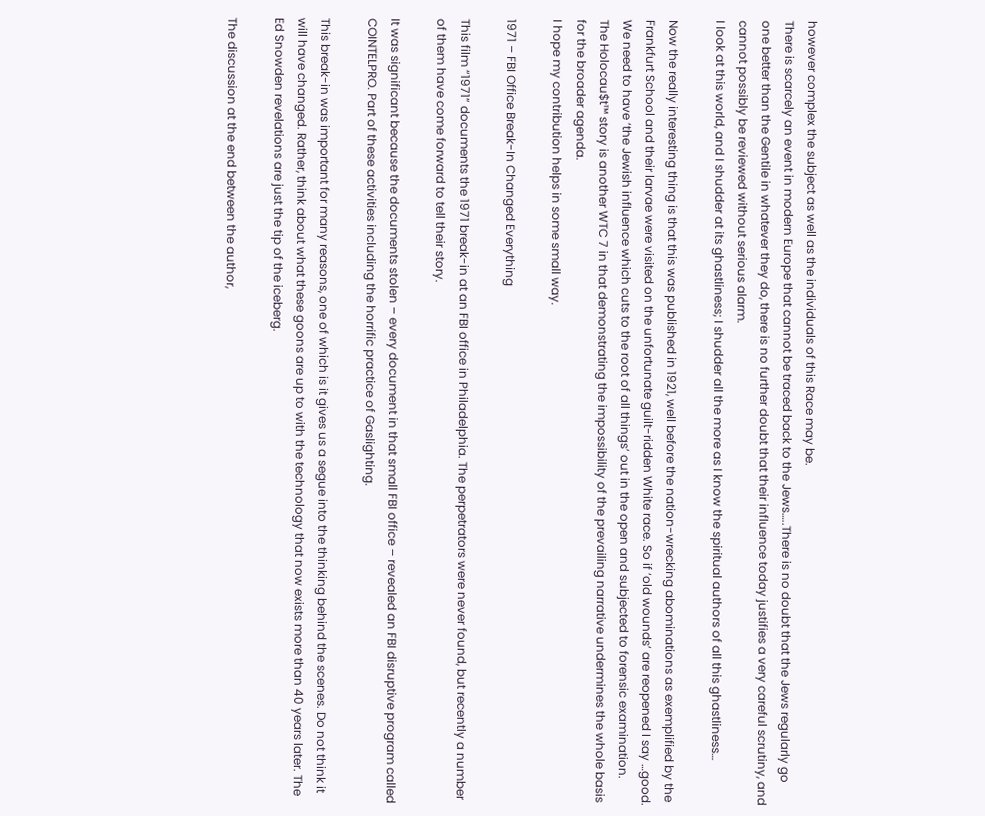however complex the subject as well as the individuals of this Race may be.
There is scarcely an event in modern Europe that cannot be traced back to the Jews…..There is no doubt that the Jews regularly go one better than the Gentile in whatever they do, there is no further doubt that their influence today justifies a very careful scrutiny, and cannot possibly be reviewed without serious alarm.
I look at this world, and I shudder at its ghastliness; I shudder all the more as I know the spiritual authors of all this ghastliness…

Now the really interesting thing is that this was published in 1921, well before the nation-wrecking abominations as exemplified by the Frankfurt School and their larvae were visited on the unfortunate guilt-ridden White race. So if ‘old wounds’ are reopened I say …good.  We need to have ‘the Jewish influence which cuts to the root of all things’ out in the open and subjected to forensic examination.
The Holocau$t™ story is another WTC 7 in that demonstrating the impossibility of the prevailing narrative undermines the whole basis for the broader agenda.
I hope my contribution helps in some small way.

1971 – FBI Office Break-In Changed Everything

This film “1971” documents the 1971 break-in at an FBI office in Philadelphia. The perpetrators were never found, but recently a number of them have come forward to tell their story.

It was significant because the documents stolen – every document in that small FBI office – revealed an FBI disruptive program called COINTELPRO. Part of these activities including the horrific practice of Gaslighting.

This break-in was important for many reasons, one of which is it gives us a segue into the thinking behind the scenes. Do not think it will have changed. Rather, think about what these goons are up to with the technology that now exists more than 40 years later. The Ed Snowden revelations are just the tip of the iceberg.

The discussion at the end between the author,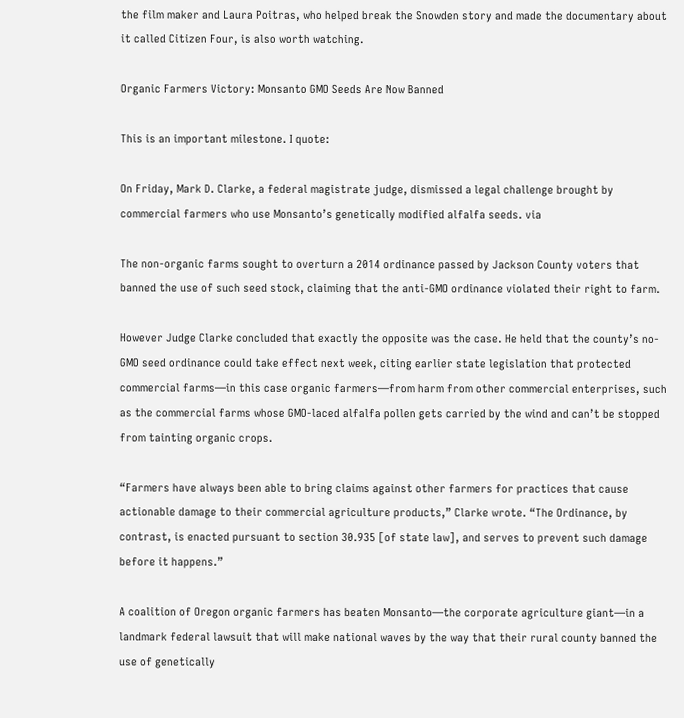the film maker and Laura Poitras, who helped break the Snowden story and made the documentary about it called Citizen Four, is also worth watching.

Organic Farmers Victory: Monsanto GMO Seeds Are Now Banned

This is an important milestone. I quote:

On Friday, Mark D. Clarke, a federal magistrate judge, dismissed a legal challenge brought by commercial farmers who use Monsanto’s genetically modified alfalfa seeds. via

The non-organic farms sought to overturn a 2014 ordinance passed by Jackson County voters that banned the use of such seed stock, claiming that the anti-GMO ordinance violated their right to farm.

However Judge Clarke concluded that exactly the opposite was the case. He held that the county’s no-GMO seed ordinance could take effect next week, citing earlier state legislation that protected commercial farms—in this case organic farmers—from harm from other commercial enterprises, such as the commercial farms whose GMO-laced alfalfa pollen gets carried by the wind and can’t be stopped from tainting organic crops.

“Farmers have always been able to bring claims against other farmers for practices that cause actionable damage to their commercial agriculture products,” Clarke wrote. “The Ordinance, by contrast, is enacted pursuant to section 30.935 [of state law], and serves to prevent such damage before it happens.”

A coalition of Oregon organic farmers has beaten Monsanto—the corporate agriculture giant—in a landmark federal lawsuit that will make national waves by the way that their rural county banned the use of genetically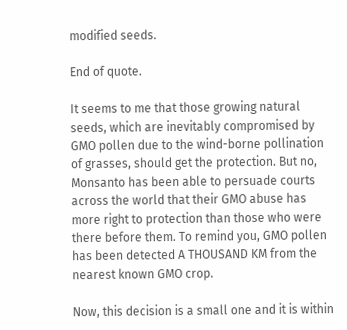modified seeds.

End of quote.

It seems to me that those growing natural seeds, which are inevitably compromised by GMO pollen due to the wind-borne pollination of grasses, should get the protection. But no, Monsanto has been able to persuade courts across the world that their GMO abuse has more right to protection than those who were there before them. To remind you, GMO pollen has been detected A THOUSAND KM from the nearest known GMO crop.

Now, this decision is a small one and it is within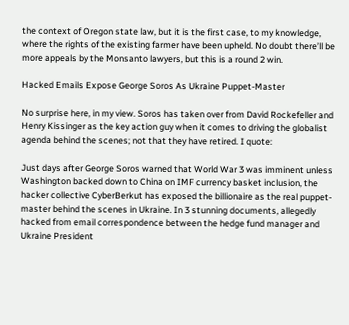the context of Oregon state law, but it is the first case, to my knowledge, where the rights of the existing farmer have been upheld. No doubt there’ll be more appeals by the Monsanto lawyers, but this is a round 2 win.

Hacked Emails Expose George Soros As Ukraine Puppet-Master

No surprise here, in my view. Soros has taken over from David Rockefeller and Henry Kissinger as the key action guy when it comes to driving the globalist agenda behind the scenes; not that they have retired. I quote:

Just days after George Soros warned that World War 3 was imminent unless Washington backed down to China on IMF currency basket inclusion, the hacker collective CyberBerkut has exposed the billionaire as the real puppet-master behind the scenes in Ukraine. In 3 stunning documents, allegedly hacked from email correspondence between the hedge fund manager and Ukraine President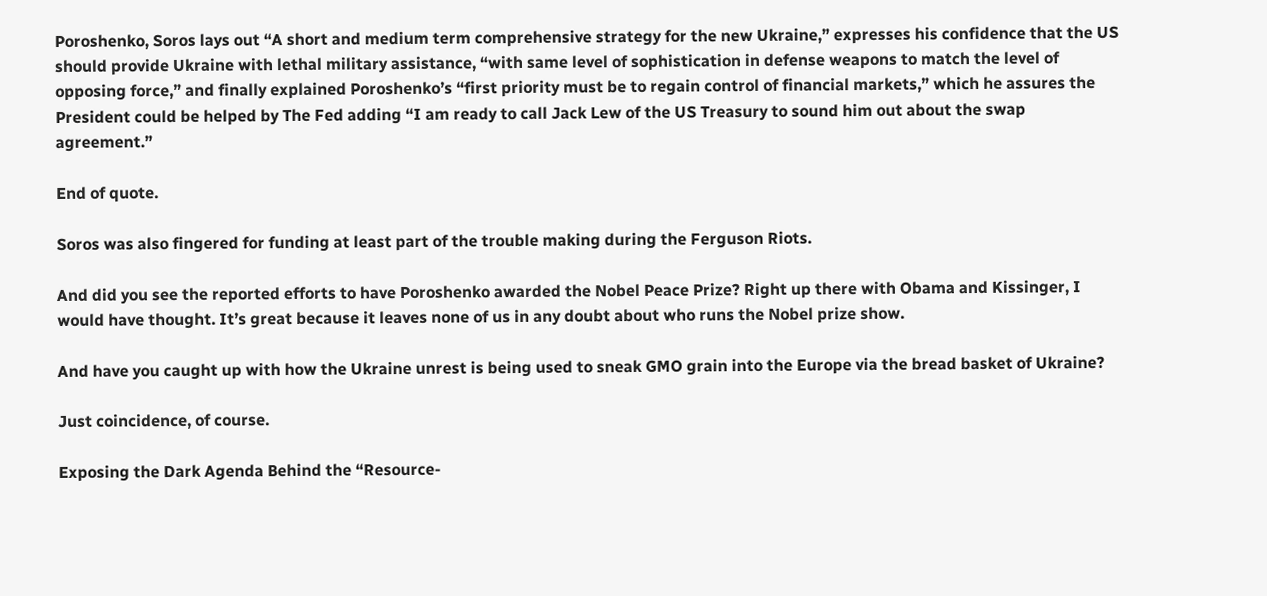Poroshenko, Soros lays out “A short and medium term comprehensive strategy for the new Ukraine,” expresses his confidence that the US should provide Ukraine with lethal military assistance, “with same level of sophistication in defense weapons to match the level of opposing force,” and finally explained Poroshenko’s “first priority must be to regain control of financial markets,” which he assures the President could be helped by The Fed adding “I am ready to call Jack Lew of the US Treasury to sound him out about the swap agreement.”

End of quote.

Soros was also fingered for funding at least part of the trouble making during the Ferguson Riots.

And did you see the reported efforts to have Poroshenko awarded the Nobel Peace Prize? Right up there with Obama and Kissinger, I would have thought. It’s great because it leaves none of us in any doubt about who runs the Nobel prize show.

And have you caught up with how the Ukraine unrest is being used to sneak GMO grain into the Europe via the bread basket of Ukraine?

Just coincidence, of course.

Exposing the Dark Agenda Behind the “Resource-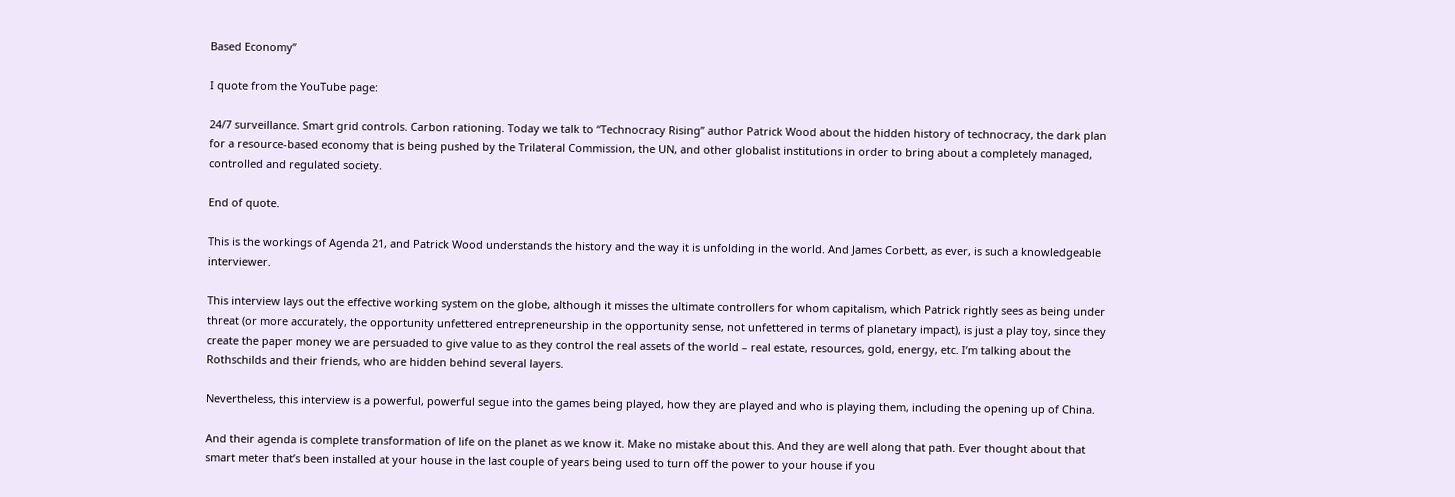Based Economy”

I quote from the YouTube page:

24/7 surveillance. Smart grid controls. Carbon rationing. Today we talk to “Technocracy Rising” author Patrick Wood about the hidden history of technocracy, the dark plan for a resource-based economy that is being pushed by the Trilateral Commission, the UN, and other globalist institutions in order to bring about a completely managed, controlled and regulated society.

End of quote.

This is the workings of Agenda 21, and Patrick Wood understands the history and the way it is unfolding in the world. And James Corbett, as ever, is such a knowledgeable interviewer.

This interview lays out the effective working system on the globe, although it misses the ultimate controllers for whom capitalism, which Patrick rightly sees as being under threat (or more accurately, the opportunity unfettered entrepreneurship in the opportunity sense, not unfettered in terms of planetary impact), is just a play toy, since they create the paper money we are persuaded to give value to as they control the real assets of the world – real estate, resources, gold, energy, etc. I’m talking about the Rothschilds and their friends, who are hidden behind several layers.

Nevertheless, this interview is a powerful, powerful segue into the games being played, how they are played and who is playing them, including the opening up of China.

And their agenda is complete transformation of life on the planet as we know it. Make no mistake about this. And they are well along that path. Ever thought about that smart meter that’s been installed at your house in the last couple of years being used to turn off the power to your house if you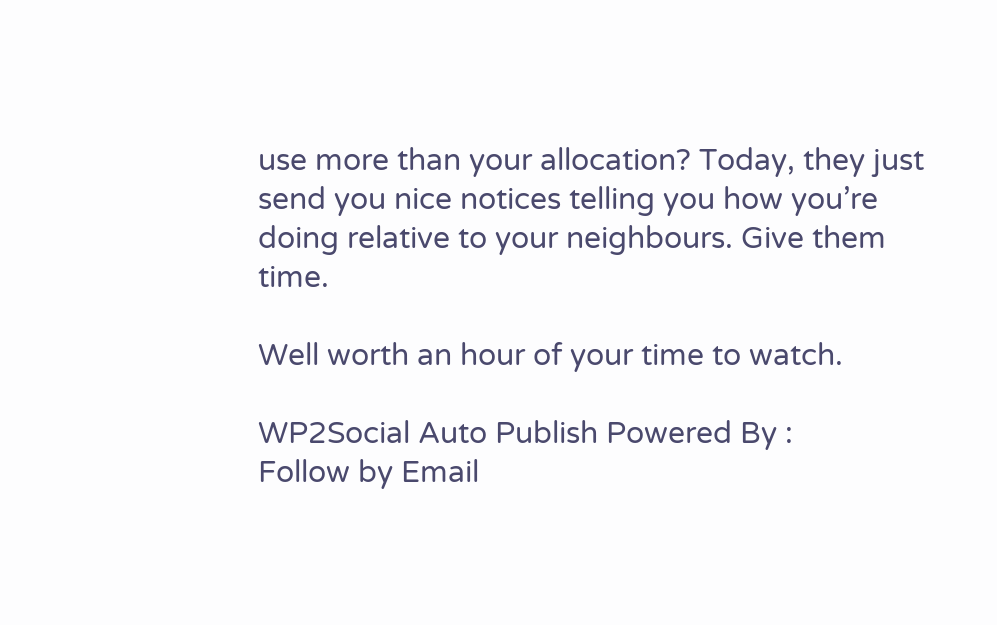use more than your allocation? Today, they just send you nice notices telling you how you’re doing relative to your neighbours. Give them time.

Well worth an hour of your time to watch.

WP2Social Auto Publish Powered By :
Follow by Email